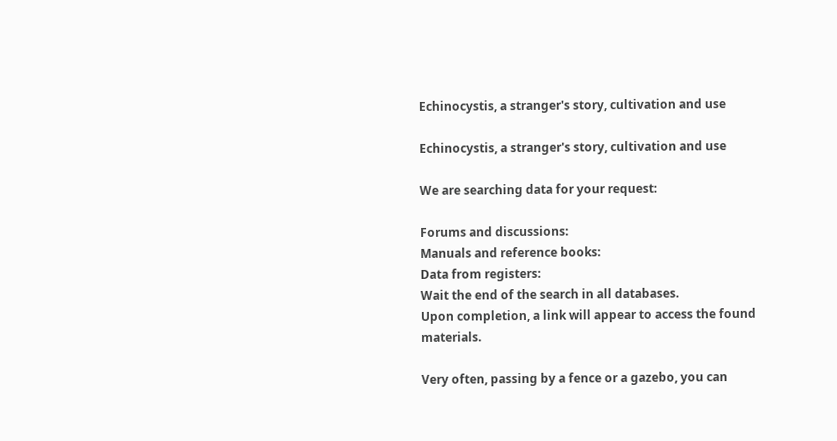Echinocystis, a stranger's story, cultivation and use

Echinocystis, a stranger's story, cultivation and use

We are searching data for your request:

Forums and discussions:
Manuals and reference books:
Data from registers:
Wait the end of the search in all databases.
Upon completion, a link will appear to access the found materials.

Very often, passing by a fence or a gazebo, you can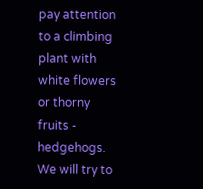pay attention to a climbing plant with white flowers or thorny fruits - hedgehogs. We will try to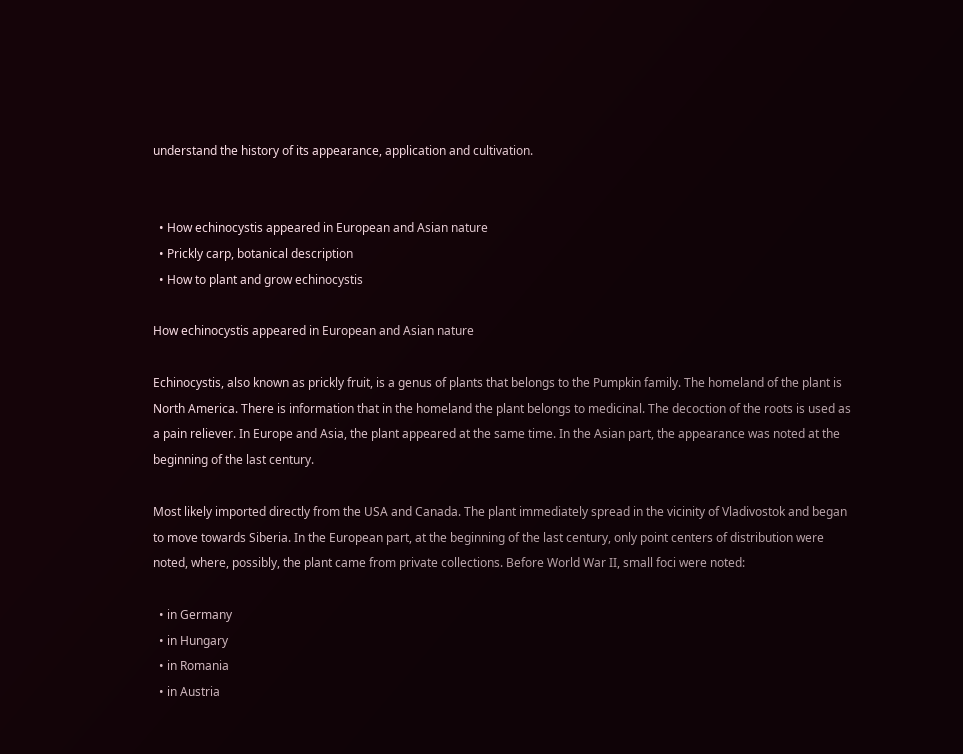understand the history of its appearance, application and cultivation.


  • How echinocystis appeared in European and Asian nature
  • Prickly carp, botanical description
  • How to plant and grow echinocystis

How echinocystis appeared in European and Asian nature

Echinocystis, also known as prickly fruit, is a genus of plants that belongs to the Pumpkin family. The homeland of the plant is North America. There is information that in the homeland the plant belongs to medicinal. The decoction of the roots is used as a pain reliever. In Europe and Asia, the plant appeared at the same time. In the Asian part, the appearance was noted at the beginning of the last century.

Most likely imported directly from the USA and Canada. The plant immediately spread in the vicinity of Vladivostok and began to move towards Siberia. In the European part, at the beginning of the last century, only point centers of distribution were noted, where, possibly, the plant came from private collections. Before World War II, small foci were noted:

  • in Germany
  • in Hungary
  • in Romania
  • in Austria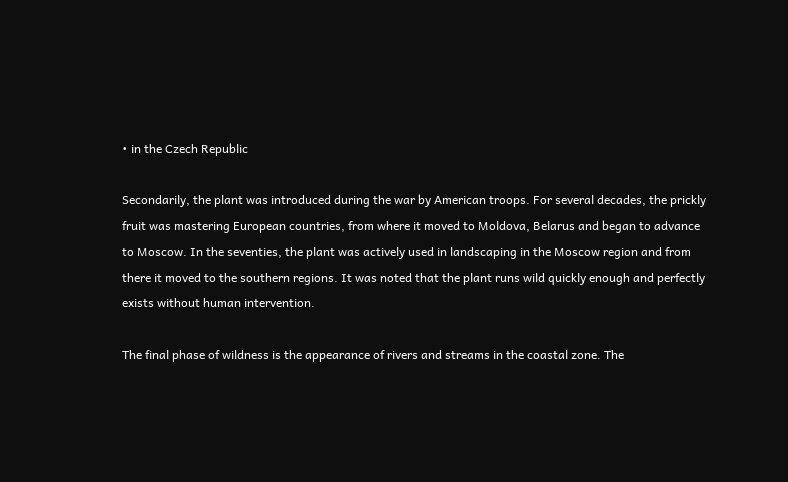• in the Czech Republic

Secondarily, the plant was introduced during the war by American troops. For several decades, the prickly fruit was mastering European countries, from where it moved to Moldova, Belarus and began to advance to Moscow. In the seventies, the plant was actively used in landscaping in the Moscow region and from there it moved to the southern regions. It was noted that the plant runs wild quickly enough and perfectly exists without human intervention.

The final phase of wildness is the appearance of rivers and streams in the coastal zone. The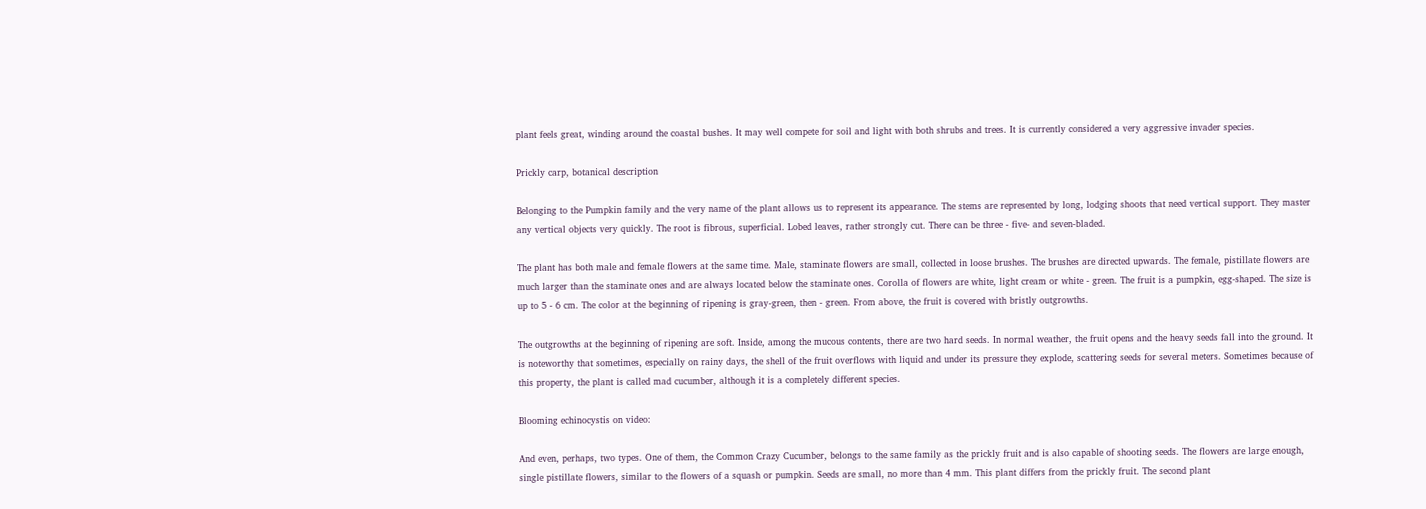plant feels great, winding around the coastal bushes. It may well compete for soil and light with both shrubs and trees. It is currently considered a very aggressive invader species.

Prickly carp, botanical description

Belonging to the Pumpkin family and the very name of the plant allows us to represent its appearance. The stems are represented by long, lodging shoots that need vertical support. They master any vertical objects very quickly. The root is fibrous, superficial. Lobed leaves, rather strongly cut. There can be three - five- and seven-bladed.

The plant has both male and female flowers at the same time. Male, staminate flowers are small, collected in loose brushes. The brushes are directed upwards. The female, pistillate flowers are much larger than the staminate ones and are always located below the staminate ones. Corolla of flowers are white, light cream or white - green. The fruit is a pumpkin, egg-shaped. The size is up to 5 - 6 cm. The color at the beginning of ripening is gray-green, then - green. From above, the fruit is covered with bristly outgrowths.

The outgrowths at the beginning of ripening are soft. Inside, among the mucous contents, there are two hard seeds. In normal weather, the fruit opens and the heavy seeds fall into the ground. It is noteworthy that sometimes, especially on rainy days, the shell of the fruit overflows with liquid and under its pressure they explode, scattering seeds for several meters. Sometimes because of this property, the plant is called mad cucumber, although it is a completely different species.

Blooming echinocystis on video:

And even, perhaps, two types. One of them, the Common Crazy Cucumber, belongs to the same family as the prickly fruit and is also capable of shooting seeds. The flowers are large enough, single pistillate flowers, similar to the flowers of a squash or pumpkin. Seeds are small, no more than 4 mm. This plant differs from the prickly fruit. The second plant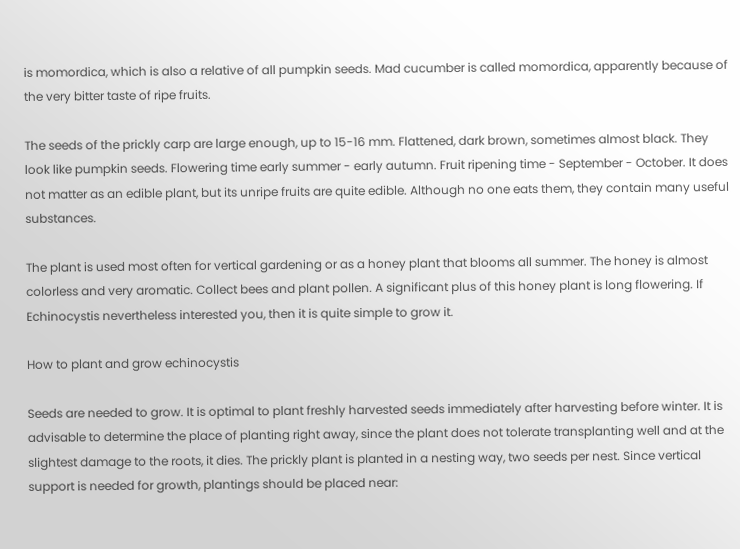is momordica, which is also a relative of all pumpkin seeds. Mad cucumber is called momordica, apparently because of the very bitter taste of ripe fruits.

The seeds of the prickly carp are large enough, up to 15-16 mm. Flattened, dark brown, sometimes almost black. They look like pumpkin seeds. Flowering time early summer - early autumn. Fruit ripening time - September - October. It does not matter as an edible plant, but its unripe fruits are quite edible. Although no one eats them, they contain many useful substances.

The plant is used most often for vertical gardening or as a honey plant that blooms all summer. The honey is almost colorless and very aromatic. Collect bees and plant pollen. A significant plus of this honey plant is long flowering. If Echinocystis nevertheless interested you, then it is quite simple to grow it.

How to plant and grow echinocystis

Seeds are needed to grow. It is optimal to plant freshly harvested seeds immediately after harvesting before winter. It is advisable to determine the place of planting right away, since the plant does not tolerate transplanting well and at the slightest damage to the roots, it dies. The prickly plant is planted in a nesting way, two seeds per nest. Since vertical support is needed for growth, plantings should be placed near: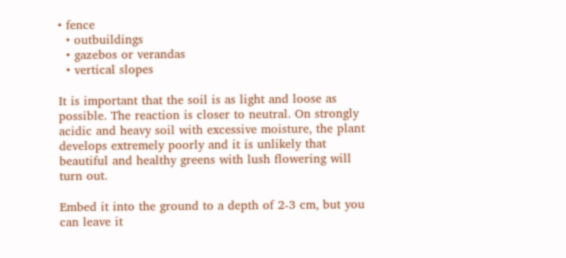• fence
  • outbuildings
  • gazebos or verandas
  • vertical slopes

It is important that the soil is as light and loose as possible. The reaction is closer to neutral. On strongly acidic and heavy soil with excessive moisture, the plant develops extremely poorly and it is unlikely that beautiful and healthy greens with lush flowering will turn out.

Embed it into the ground to a depth of 2-3 cm, but you can leave it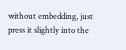without embedding, just press it slightly into the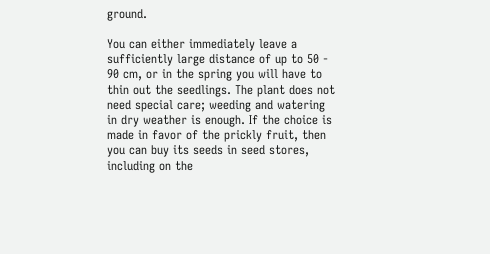ground.

You can either immediately leave a sufficiently large distance of up to 50 - 90 cm, or in the spring you will have to thin out the seedlings. The plant does not need special care; weeding and watering in dry weather is enough. If the choice is made in favor of the prickly fruit, then you can buy its seeds in seed stores, including on the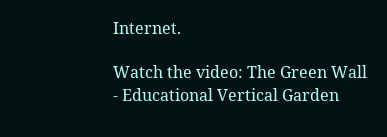Internet.

Watch the video: The Green Wall - Educational Vertical Garden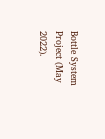Bottle System Project (May 2022).